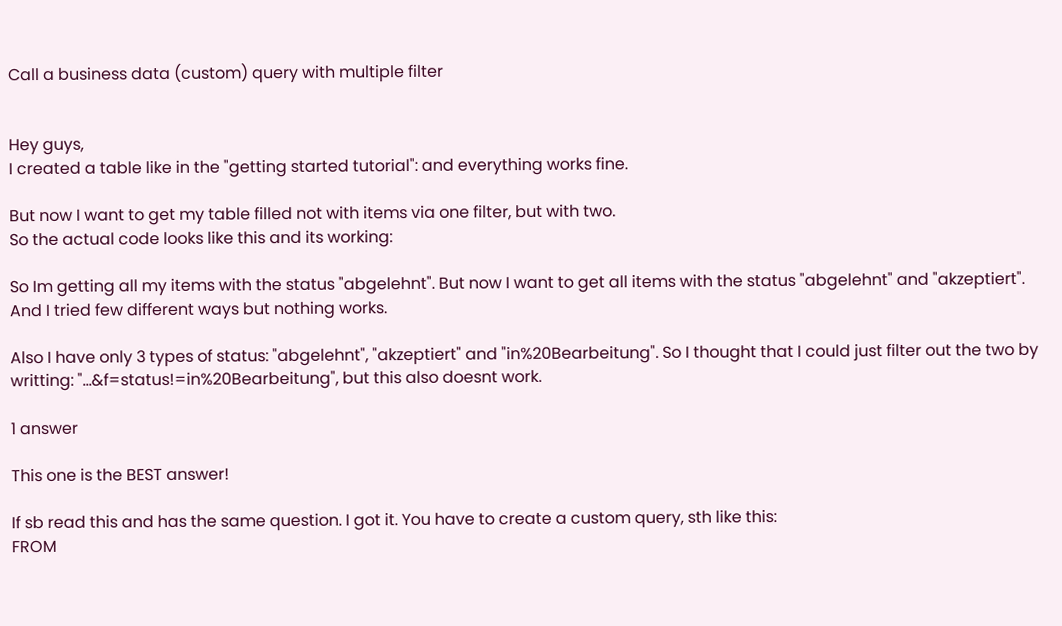Call a business data (custom) query with multiple filter


Hey guys,
I created a table like in the "getting started tutorial": and everything works fine.

But now I want to get my table filled not with items via one filter, but with two.
So the actual code looks like this and its working:

So Im getting all my items with the status "abgelehnt". But now I want to get all items with the status "abgelehnt" and "akzeptiert". And I tried few different ways but nothing works.

Also I have only 3 types of status: "abgelehnt", "akzeptiert" and "in%20Bearbeitung". So I thought that I could just filter out the two by writting: "...&f=status!=in%20Bearbeitung", but this also doesnt work.

1 answer

This one is the BEST answer!

If sb read this and has the same question. I got it. You have to create a custom query, sth like this:
FROM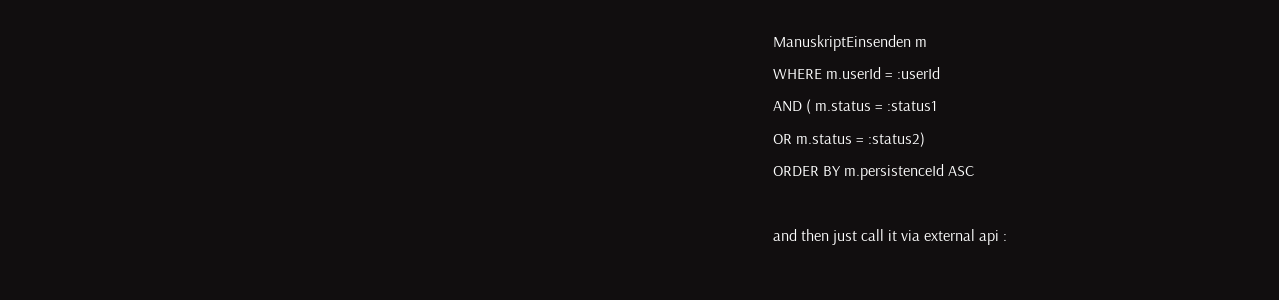ManuskriptEinsenden m
WHERE m.userId = :userId
AND ( m.status = :status1
OR m.status = :status2)
ORDER BY m.persistenceId ASC

and then just call it via external api :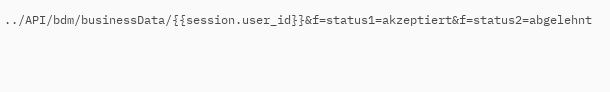../API/bdm/businessData/{{session.user_id}}&f=status1=akzeptiert&f=status2=abgelehnt